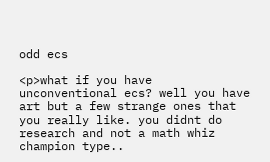odd ecs

<p>what if you have unconventional ecs? well you have art but a few strange ones that you really like. you didnt do research and not a math whiz champion type..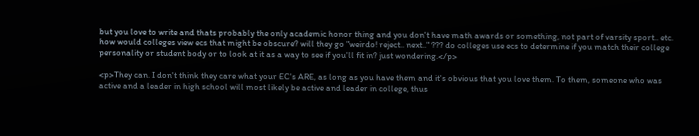but you love to write and thats probably the only academic honor thing and you don't have math awards or something, not part of varsity sport.. etc. how would colleges view ecs that might be obscure? will they go "weirdo! reject.. next.." ??? do colleges use ecs to determine if you match their college personality or student body or to look at it as a way to see if you'll fit in? just wondering.</p>

<p>They can. I don't think they care what your EC's ARE, as long as you have them and it's obvious that you love them. To them, someone who was active and a leader in high school will most likely be active and leader in college, thus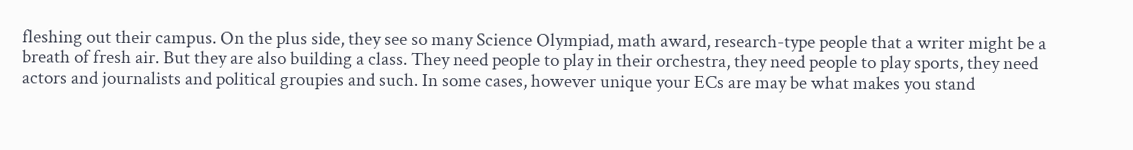fleshing out their campus. On the plus side, they see so many Science Olympiad, math award, research-type people that a writer might be a breath of fresh air. But they are also building a class. They need people to play in their orchestra, they need people to play sports, they need actors and journalists and political groupies and such. In some cases, however unique your ECs are may be what makes you stand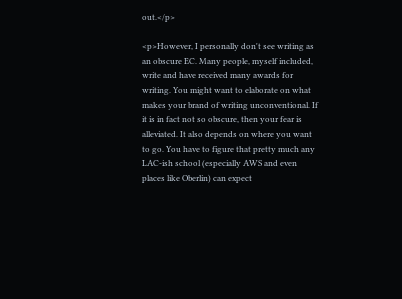out.</p>

<p>However, I personally don't see writing as an obscure EC. Many people, myself included, write and have received many awards for writing. You might want to elaborate on what makes your brand of writing unconventional. If it is in fact not so obscure, then your fear is alleviated. It also depends on where you want to go. You have to figure that pretty much any LAC-ish school (especially AWS and even places like Oberlin) can expect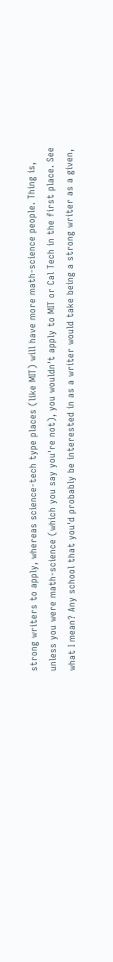strong writers to apply, whereas science-tech type places (like MIT) will have more math-science people. Thing is, unless you were math-science (which you say you're not), you wouldn't apply to MIT or Cal Tech in the first place. See what I mean? Any school that you'd probably be interested in as a writer would take being a strong writer as a given,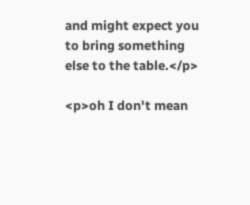and might expect you to bring something else to the table.</p>

<p>oh I don't mean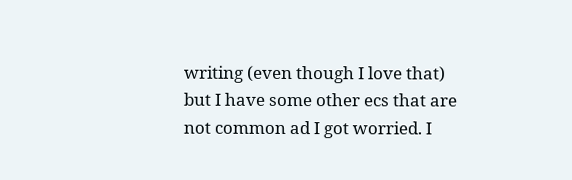writing (even though I love that) but I have some other ecs that are not common ad I got worried. I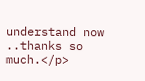understand now ..thanks so much.</p>